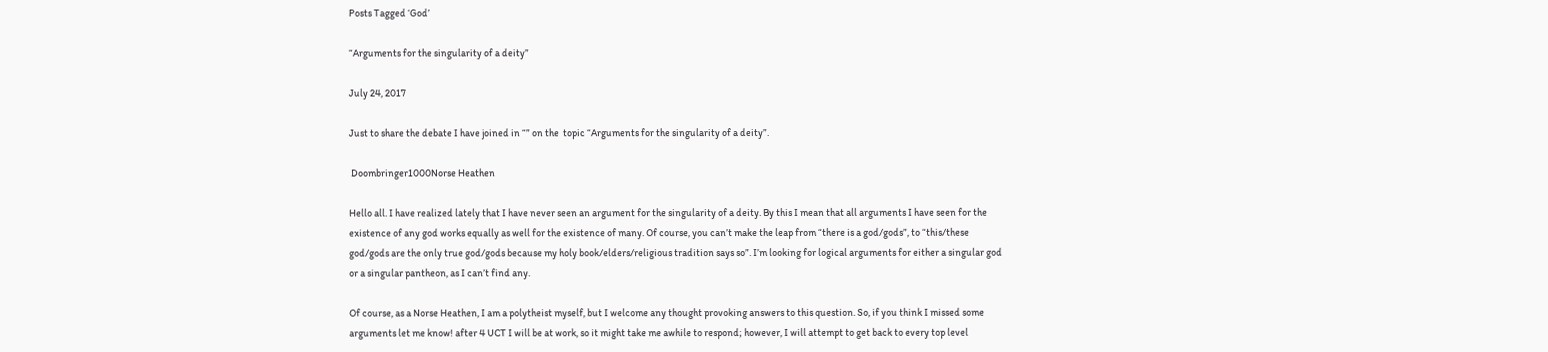Posts Tagged ‘God’

“Arguments for the singularity of a deity”

July 24, 2017

Just to share the debate I have joined in “” on the  topic “Arguments for the singularity of a deity”.

 Doombringer1000Norse Heathen

Hello all. I have realized lately that I have never seen an argument for the singularity of a deity. By this I mean that all arguments I have seen for the existence of any god works equally as well for the existence of many. Of course, you can’t make the leap from “there is a god/gods”, to “this/these god/gods are the only true god/gods because my holy book/elders/religious tradition says so”. I’m looking for logical arguments for either a singular god or a singular pantheon, as I can’t find any.

Of course, as a Norse Heathen, I am a polytheist myself, but I welcome any thought provoking answers to this question. So, if you think I missed some arguments let me know! after 4 UCT I will be at work, so it might take me awhile to respond; however, I will attempt to get back to every top level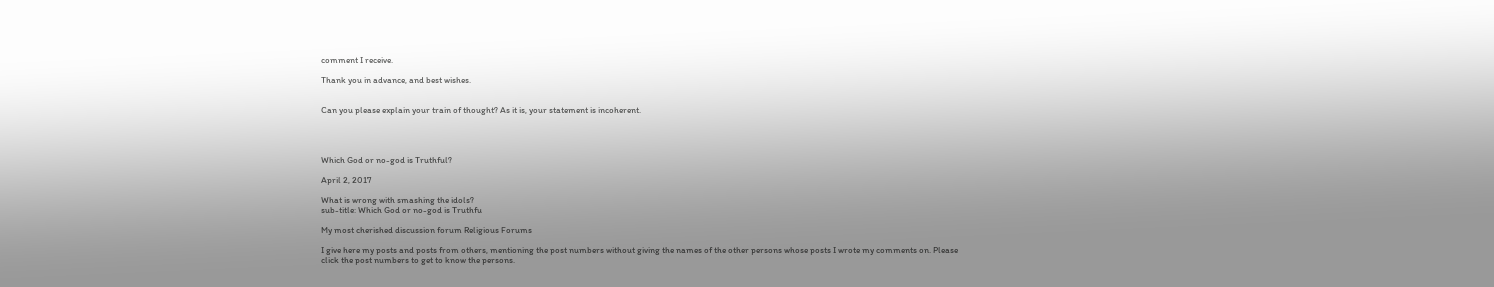comment I receive.

Thank you in advance, and best wishes.


Can you please explain your train of thought? As it is, your statement is incoherent.




Which God or no-god is Truthful?

April 2, 2017

What is wrong with smashing the idols?
sub-title: Which God or no-god is Truthfu

My most cherished discussion forum Religious Forums

I give here my posts and posts from others, mentioning the post numbers without giving the names of the other persons whose posts I wrote my comments on. Please click the post numbers to get to know the persons.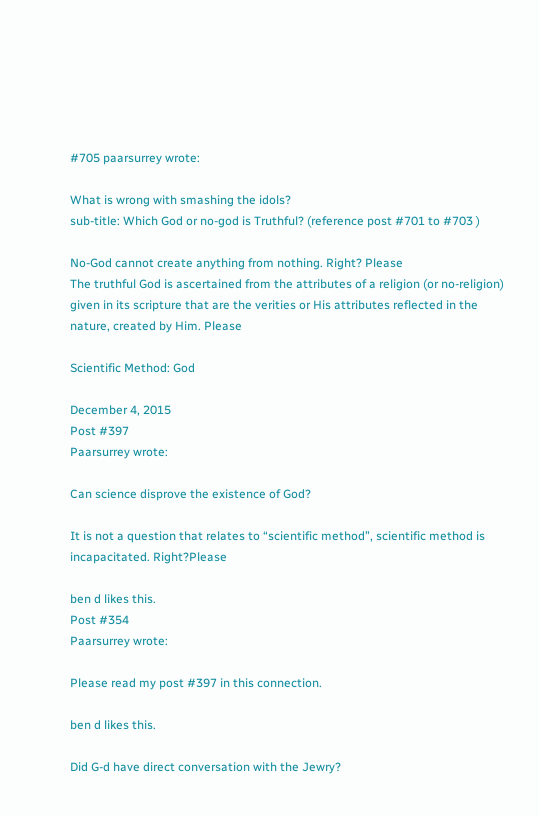#705 paarsurrey wrote:

What is wrong with smashing the idols?
sub-title: Which God or no-god is Truthful? (reference post #701 to #703 )

No-God cannot create anything from nothing. Right? Please
The truthful God is ascertained from the attributes of a religion (or no-religion) given in its scripture that are the verities or His attributes reflected in the nature, created by Him. Please

Scientific Method: God

December 4, 2015
Post #397
Paarsurrey wrote:

Can science disprove the existence of God?

It is not a question that relates to “scientific method”, scientific method is incapacitated. Right?Please

ben d likes this.
Post #354
Paarsurrey wrote:

Please read my post #397 in this connection.

ben d likes this.

Did G-d have direct conversation with the Jewry?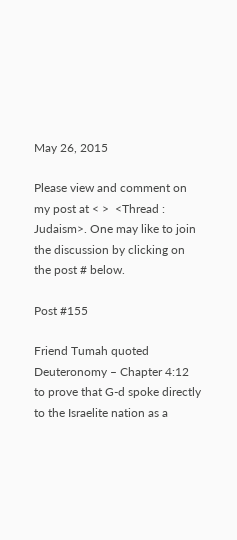May 26, 2015

Please view and comment on my post at < >  <Thread : Judaism>. One may like to join the discussion by clicking on the post # below.

Post #155

Friend Tumah quoted Deuteronomy – Chapter 4:12 to prove that G-d spoke directly to the Israelite nation as a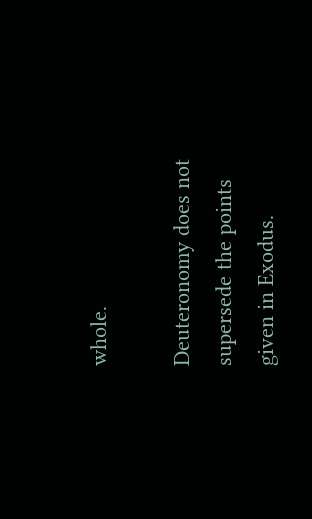whole.

Deuteronomy does not supersede the points given in Exodus.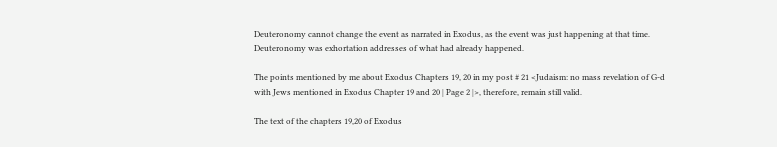Deuteronomy cannot change the event as narrated in Exodus, as the event was just happening at that time. Deuteronomy was exhortation addresses of what had already happened.

The points mentioned by me about Exodus Chapters 19, 20 in my post # 21 <Judaism: no mass revelation of G-d with Jews mentioned in Exodus Chapter 19 and 20 | Page 2 |>, therefore, remain still valid.

The text of the chapters 19,20 of Exodus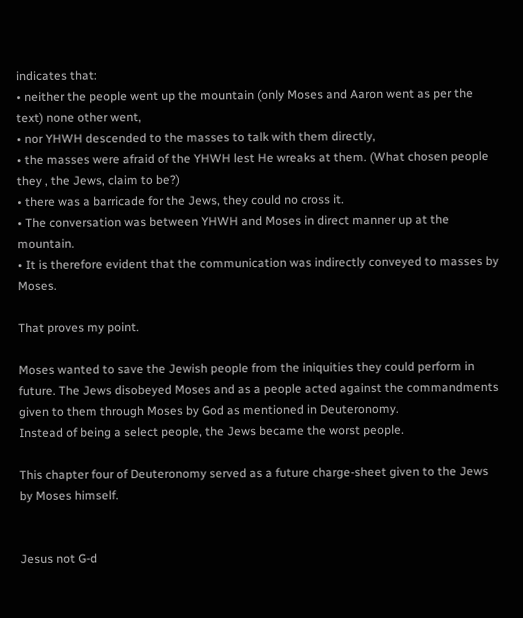indicates that:
• neither the people went up the mountain (only Moses and Aaron went as per the text) none other went,
• nor YHWH descended to the masses to talk with them directly,
• the masses were afraid of the YHWH lest He wreaks at them. (What chosen people they , the Jews, claim to be?)
• there was a barricade for the Jews, they could no cross it.
• The conversation was between YHWH and Moses in direct manner up at the mountain.
• It is therefore evident that the communication was indirectly conveyed to masses by Moses.

That proves my point.

Moses wanted to save the Jewish people from the iniquities they could perform in future. The Jews disobeyed Moses and as a people acted against the commandments given to them through Moses by God as mentioned in Deuteronomy.
Instead of being a select people, the Jews became the worst people.

This chapter four of Deuteronomy served as a future charge-sheet given to the Jews by Moses himself.


Jesus not G-d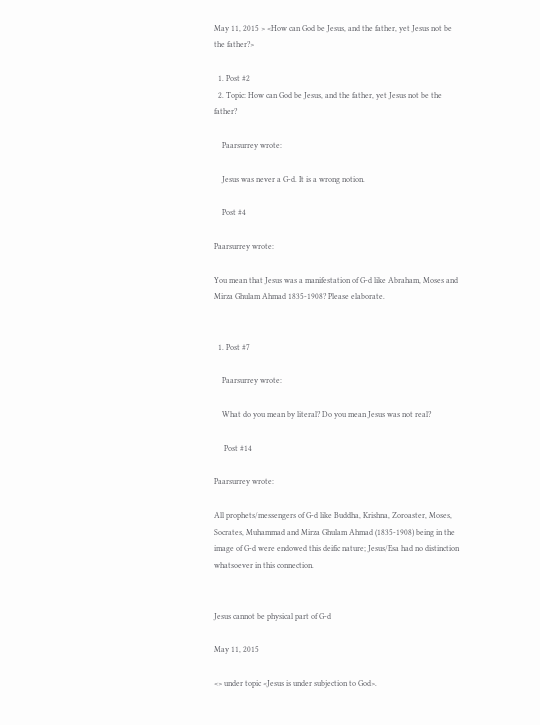May 11, 2015 > <How can God be Jesus, and the father, yet Jesus not be the father?>

  1. Post #2
  2. Topic: How can God be Jesus, and the father, yet Jesus not be the father?

    Paarsurrey wrote:

    Jesus was never a G-d. It is a wrong notion.

    Post #4

Paarsurrey wrote:

You mean that Jesus was a manifestation of G-d like Abraham, Moses and Mirza Ghulam Ahmad 1835-1908? Please elaborate.


  1. Post #7

    Paarsurrey wrote:

    What do you mean by literal? Do you mean Jesus was not real?

     Post #14

Paarsurrey wrote:

All prophets/messengers of G-d like Buddha, Krishna, Zoroaster, Moses, Socrates, Muhammad and Mirza Ghulam Ahmad (1835-1908) being in the image of G-d were endowed this deific nature; Jesus/Esa had no distinction whatsoever in this connection.


Jesus cannot be physical part of G-d

May 11, 2015

<> under topic <Jesus is under subjection to God>.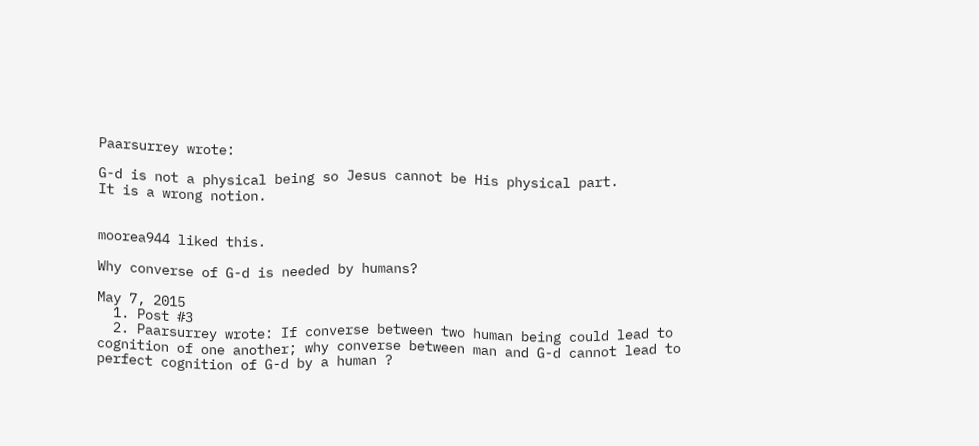Paarsurrey wrote:

G-d is not a physical being so Jesus cannot be His physical part.
It is a wrong notion.


moorea944 liked this.

Why converse of G-d is needed by humans?

May 7, 2015
  1. Post #3
  2. Paarsurrey wrote: If converse between two human being could lead to cognition of one another; why converse between man and G-d cannot lead to perfect cognition of G-d by a human ?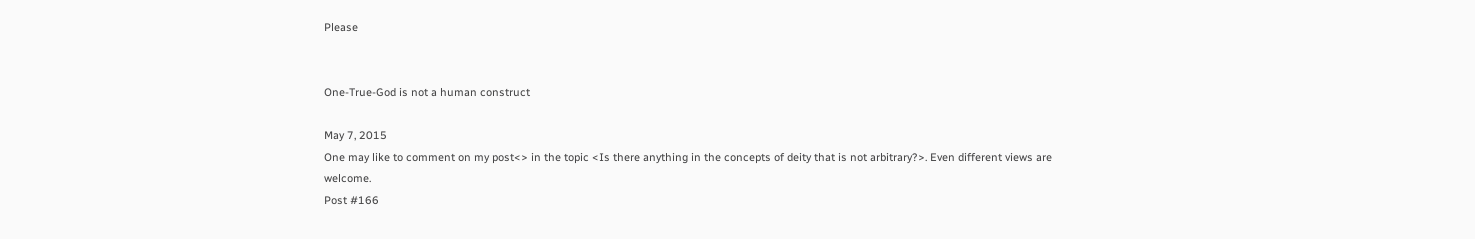Please


One-True-God is not a human construct

May 7, 2015
One may like to comment on my post<> in the topic <Is there anything in the concepts of deity that is not arbitrary?>. Even different views are welcome.
Post #166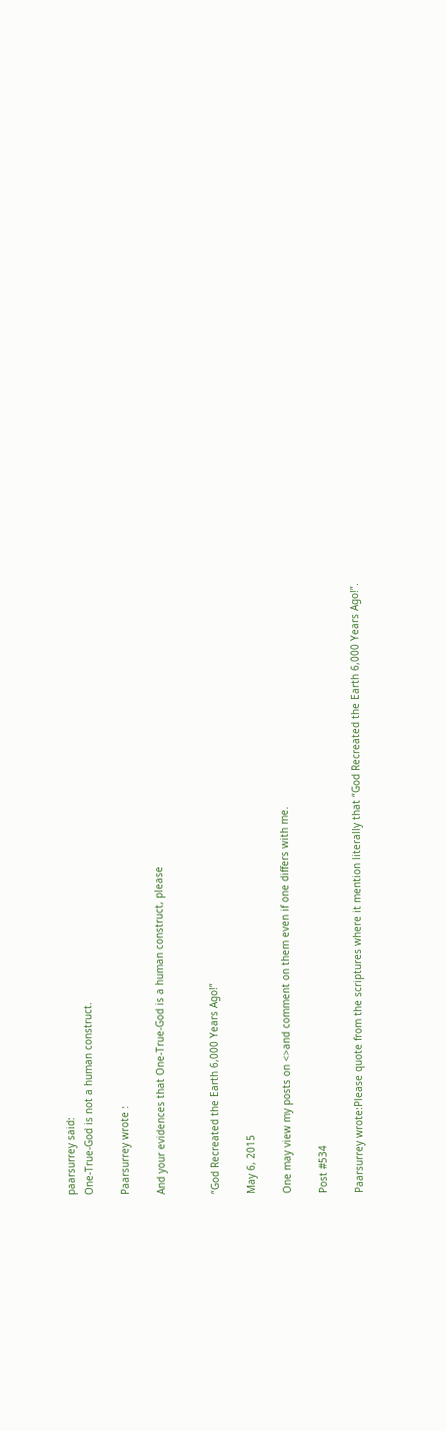paarsurrey said:
One-True-God is not a human construct.

Paarsurrey wrote :

And your evidences that One-True-God is a human construct, please


“God Recreated the Earth 6,000 Years Ago!”

May 6, 2015

One may view my posts on <>and comment on them even if one differs with me.

Post #534

Paarsurrey wrote:Please quote from the scriptures where it mention literally that “God Recreated the Earth 6,000 Years Ago!”.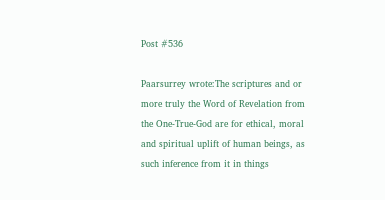Post #536

Paarsurrey wrote:The scriptures and or more truly the Word of Revelation from the One-True-God are for ethical, moral and spiritual uplift of human beings, as such inference from it in things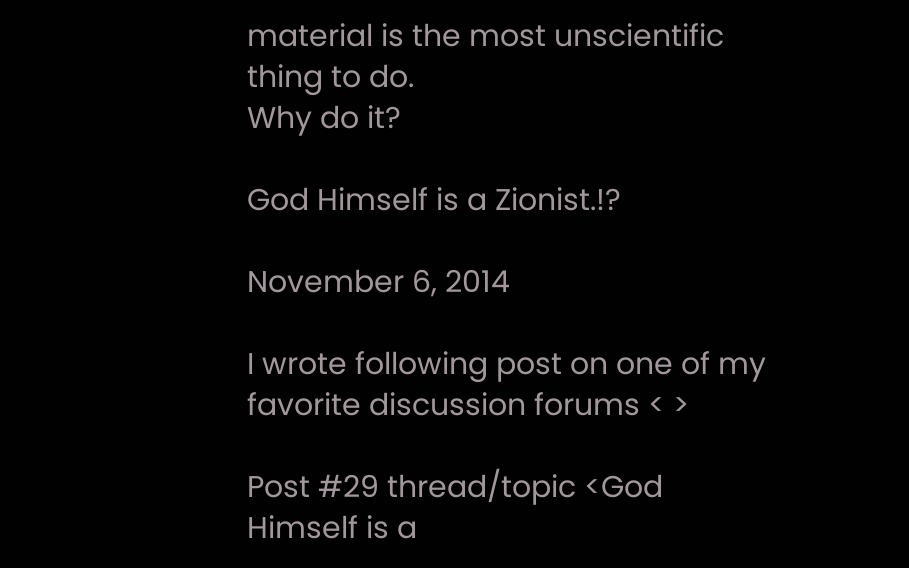material is the most unscientific thing to do.
Why do it?

God Himself is a Zionist.!?

November 6, 2014

I wrote following post on one of my favorite discussion forums < >

Post #29 thread/topic <God Himself is a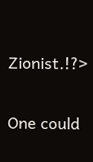Zionist.!?>

One could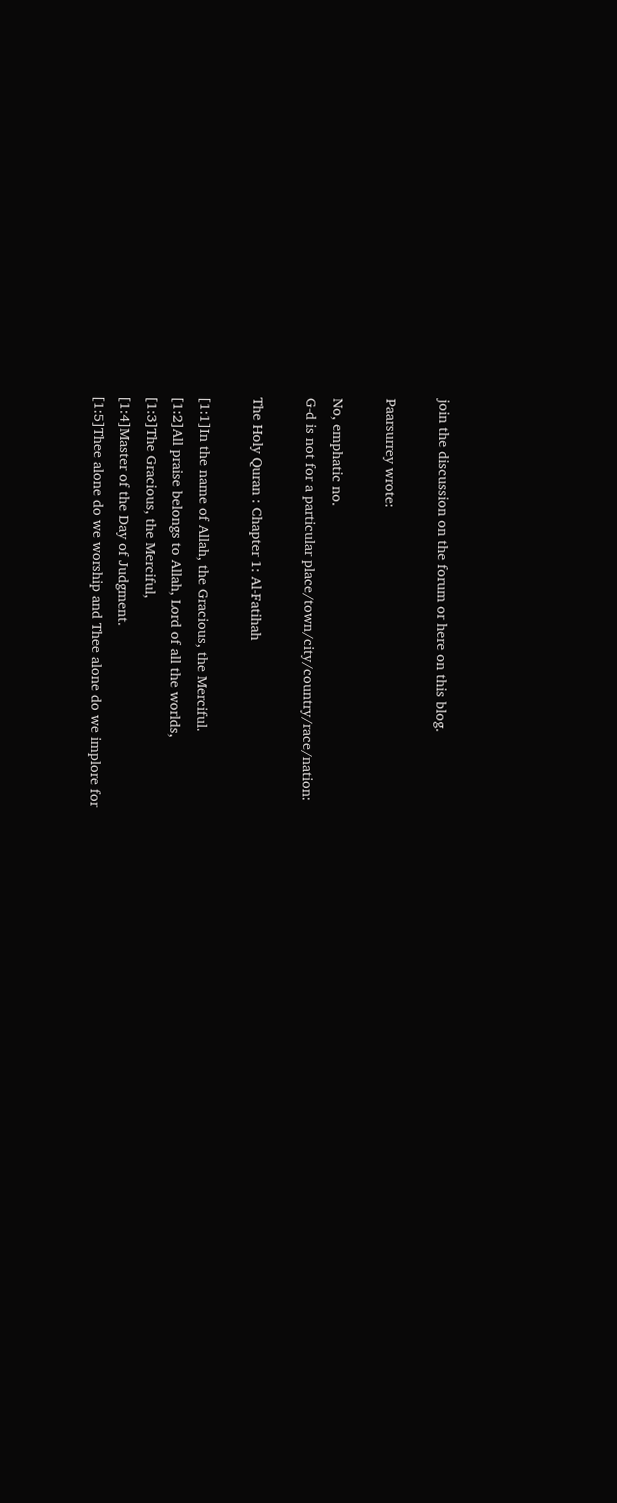join the discussion on the forum or here on this blog.

Paarsurrey wrote:

No, emphatic no.
G-d is not for a particular place/town/city/country/race/nation:

The Holy Quran : Chapter 1: Al-Fatihah

[1:1]In the name of Allah, the Gracious, the Merciful.
[1:2]All praise belongs to Allah, Lord of all the worlds,
[1:3]The Gracious, the Merciful,
[1:4]Master of the Day of Judgment.
[1:5]Thee alone do we worship and Thee alone do we implore for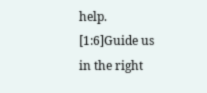help.
[1:6]Guide us in the right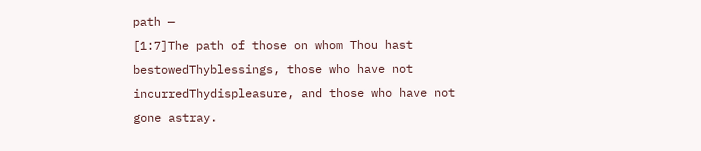path —
[1:7]The path of those on whom Thou hast bestowedThyblessings, those who have not incurredThydispleasure, and those who have not gone astray.